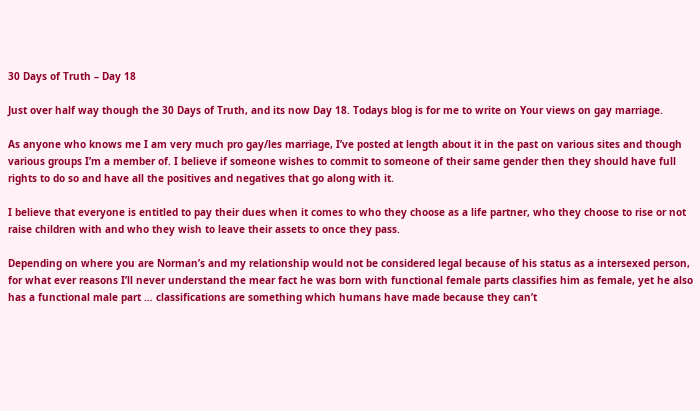30 Days of Truth – Day 18

Just over half way though the 30 Days of Truth, and its now Day 18. Todays blog is for me to write on Your views on gay marriage.

As anyone who knows me I am very much pro gay/les marriage, I’ve posted at length about it in the past on various sites and though various groups I’m a member of. I believe if someone wishes to commit to someone of their same gender then they should have full rights to do so and have all the positives and negatives that go along with it.

I believe that everyone is entitled to pay their dues when it comes to who they choose as a life partner, who they choose to rise or not raise children with and who they wish to leave their assets to once they pass.

Depending on where you are Norman’s and my relationship would not be considered legal because of his status as a intersexed person, for what ever reasons I’ll never understand the mear fact he was born with functional female parts classifies him as female, yet he also has a functional male part … classifications are something which humans have made because they can’t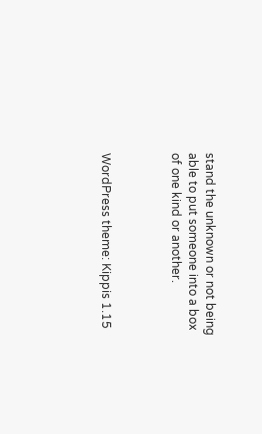stand the unknown or not being able to put someone into a box of one kind or another.



WordPress theme: Kippis 1.15